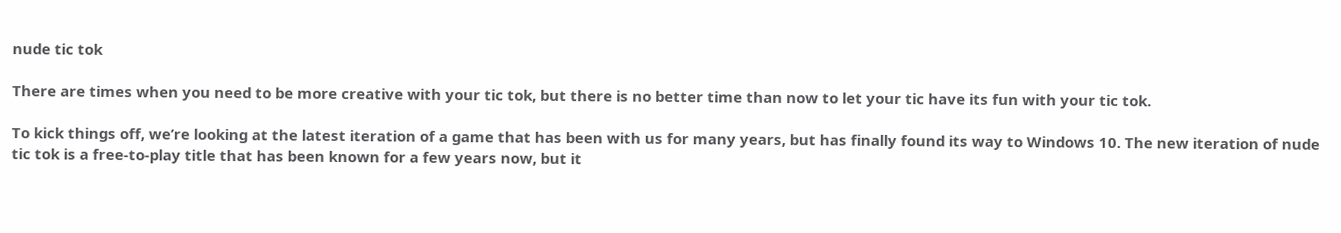nude tic tok

There are times when you need to be more creative with your tic tok, but there is no better time than now to let your tic have its fun with your tic tok.

To kick things off, we’re looking at the latest iteration of a game that has been with us for many years, but has finally found its way to Windows 10. The new iteration of nude tic tok is a free-to-play title that has been known for a few years now, but it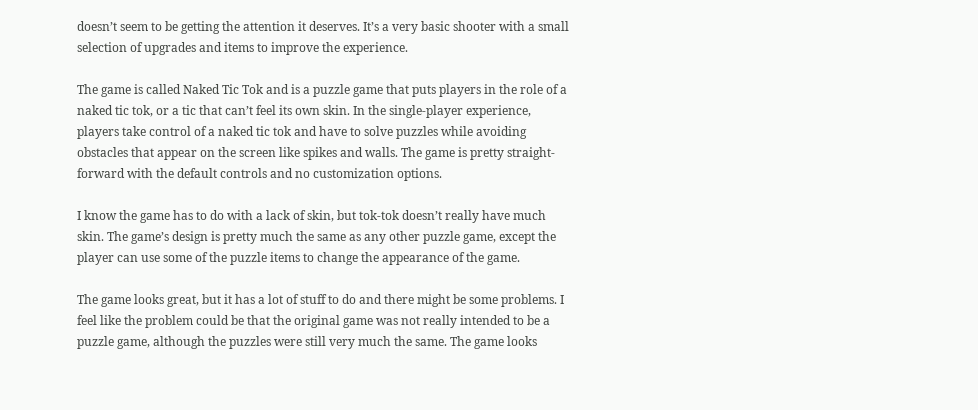doesn’t seem to be getting the attention it deserves. It’s a very basic shooter with a small selection of upgrades and items to improve the experience.

The game is called Naked Tic Tok and is a puzzle game that puts players in the role of a naked tic tok, or a tic that can’t feel its own skin. In the single-player experience, players take control of a naked tic tok and have to solve puzzles while avoiding obstacles that appear on the screen like spikes and walls. The game is pretty straight-forward with the default controls and no customization options.

I know the game has to do with a lack of skin, but tok-tok doesn’t really have much skin. The game’s design is pretty much the same as any other puzzle game, except the player can use some of the puzzle items to change the appearance of the game.

The game looks great, but it has a lot of stuff to do and there might be some problems. I feel like the problem could be that the original game was not really intended to be a puzzle game, although the puzzles were still very much the same. The game looks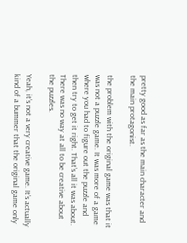pretty good as far as the main character and the main protagonist.

the problem with the original game was that it was not a puzzle game. It was more of a game where you had to figure out the puzzle and then try to get it right. That’s all it was about. There was no way at all to be creative about the puzzles.

Yeah, it’s not a very creative game. It’s actually kind of a bummer that the original game only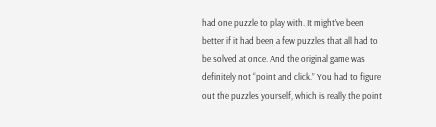had one puzzle to play with. It might’ve been better if it had been a few puzzles that all had to be solved at once. And the original game was definitely not “point and click.” You had to figure out the puzzles yourself, which is really the point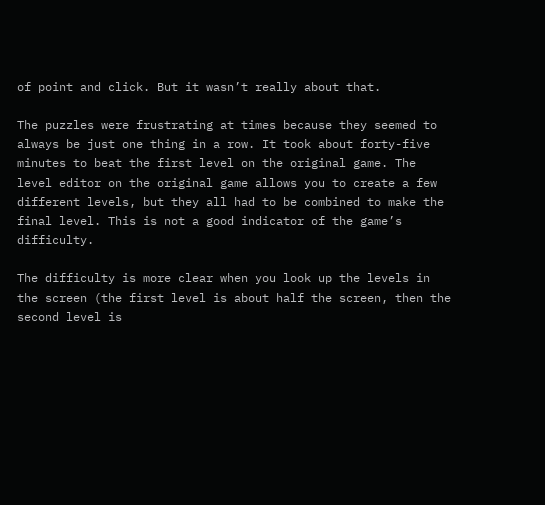of point and click. But it wasn’t really about that.

The puzzles were frustrating at times because they seemed to always be just one thing in a row. It took about forty-five minutes to beat the first level on the original game. The level editor on the original game allows you to create a few different levels, but they all had to be combined to make the final level. This is not a good indicator of the game’s difficulty.

The difficulty is more clear when you look up the levels in the screen (the first level is about half the screen, then the second level is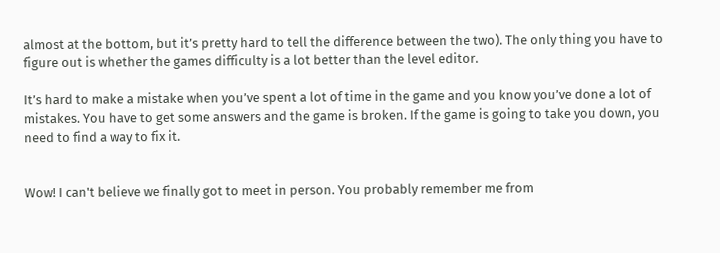almost at the bottom, but it’s pretty hard to tell the difference between the two). The only thing you have to figure out is whether the games difficulty is a lot better than the level editor.

It’s hard to make a mistake when you’ve spent a lot of time in the game and you know you’ve done a lot of mistakes. You have to get some answers and the game is broken. If the game is going to take you down, you need to find a way to fix it.


Wow! I can't believe we finally got to meet in person. You probably remember me from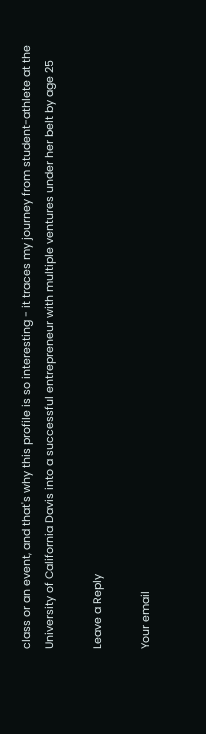class or an event, and that's why this profile is so interesting - it traces my journey from student-athlete at the University of California Davis into a successful entrepreneur with multiple ventures under her belt by age 25

Leave a Reply

Your email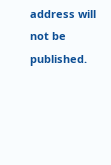address will not be published.